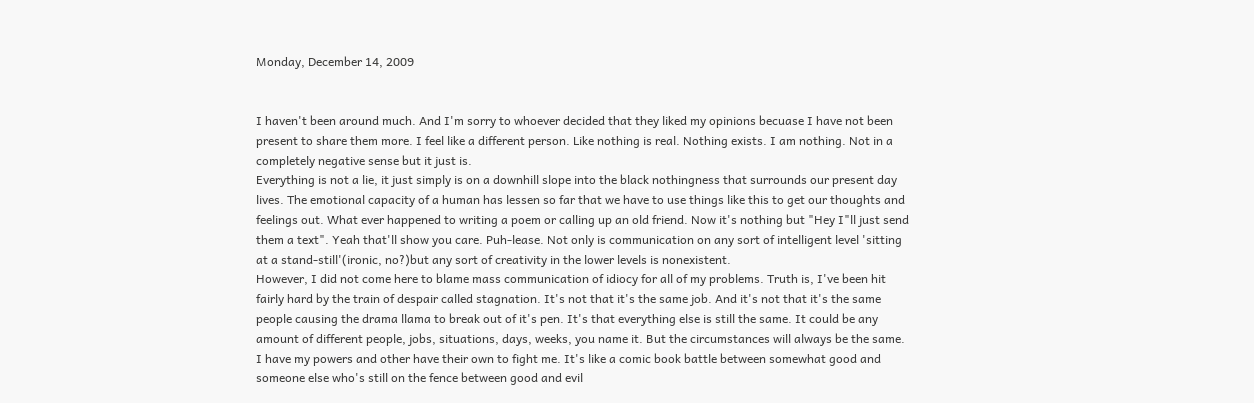Monday, December 14, 2009


I haven't been around much. And I'm sorry to whoever decided that they liked my opinions becuase I have not been present to share them more. I feel like a different person. Like nothing is real. Nothing exists. I am nothing. Not in a completely negative sense but it just is.
Everything is not a lie, it just simply is on a downhill slope into the black nothingness that surrounds our present day lives. The emotional capacity of a human has lessen so far that we have to use things like this to get our thoughts and feelings out. What ever happened to writing a poem or calling up an old friend. Now it's nothing but "Hey I"ll just send them a text". Yeah that'll show you care. Puh-lease. Not only is communication on any sort of intelligent level 'sitting at a stand-still'(ironic, no?)but any sort of creativity in the lower levels is nonexistent.
However, I did not come here to blame mass communication of idiocy for all of my problems. Truth is, I've been hit fairly hard by the train of despair called stagnation. It's not that it's the same job. And it's not that it's the same people causing the drama llama to break out of it's pen. It's that everything else is still the same. It could be any amount of different people, jobs, situations, days, weeks, you name it. But the circumstances will always be the same.
I have my powers and other have their own to fight me. It's like a comic book battle between somewhat good and someone else who's still on the fence between good and evil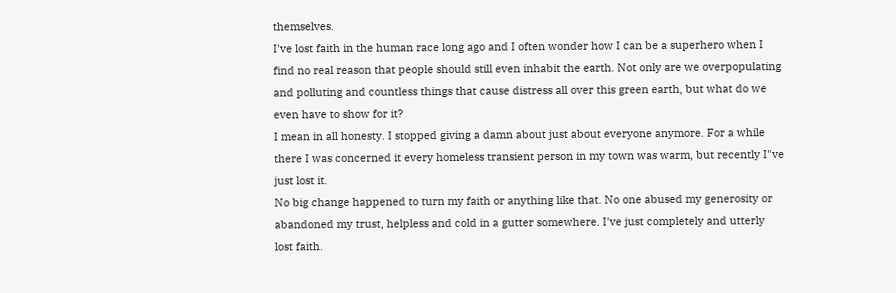themselves.
I've lost faith in the human race long ago and I often wonder how I can be a superhero when I find no real reason that people should still even inhabit the earth. Not only are we overpopulating and polluting and countless things that cause distress all over this green earth, but what do we even have to show for it?
I mean in all honesty. I stopped giving a damn about just about everyone anymore. For a while there I was concerned it every homeless transient person in my town was warm, but recently I"ve just lost it.
No big change happened to turn my faith or anything like that. No one abused my generosity or abandoned my trust, helpless and cold in a gutter somewhere. I've just completely and utterly lost faith.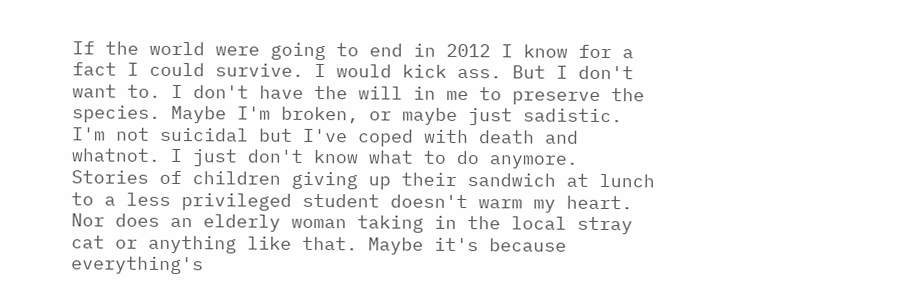If the world were going to end in 2012 I know for a fact I could survive. I would kick ass. But I don't want to. I don't have the will in me to preserve the species. Maybe I'm broken, or maybe just sadistic.
I'm not suicidal but I've coped with death and whatnot. I just don't know what to do anymore.
Stories of children giving up their sandwich at lunch to a less privileged student doesn't warm my heart. Nor does an elderly woman taking in the local stray cat or anything like that. Maybe it's because everything's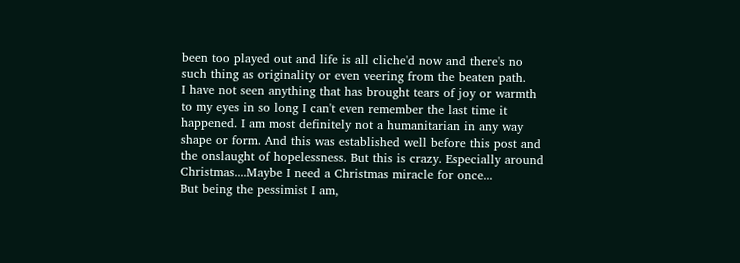been too played out and life is all cliche'd now and there's no such thing as originality or even veering from the beaten path.
I have not seen anything that has brought tears of joy or warmth to my eyes in so long I can't even remember the last time it happened. I am most definitely not a humanitarian in any way shape or form. And this was established well before this post and the onslaught of hopelessness. But this is crazy. Especially around Christmas....Maybe I need a Christmas miracle for once...
But being the pessimist I am,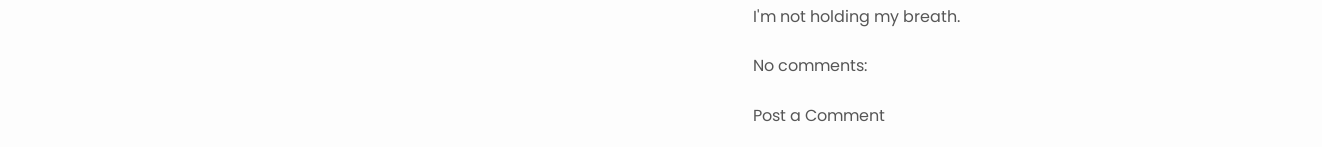I'm not holding my breath.

No comments:

Post a Comment